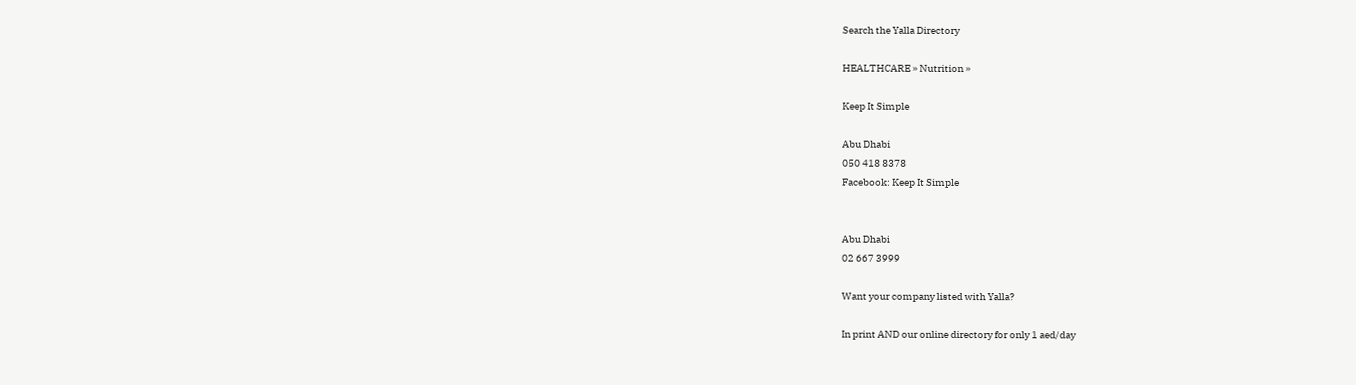Search the Yalla Directory

HEALTHCARE » Nutrition »

Keep It Simple

Abu Dhabi
050 418 8378
Facebook: Keep It Simple


Abu Dhabi
02 667 3999

Want your company listed with Yalla?

In print AND our online directory for only 1 aed/day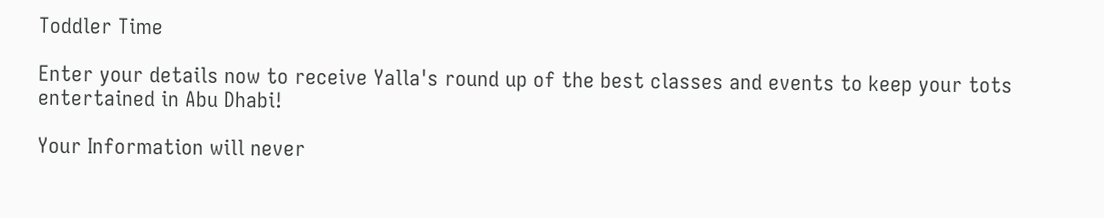Toddler Time

Enter your details now to receive Yalla's round up of the best classes and events to keep your tots entertained in Abu Dhabi!

Your Information will never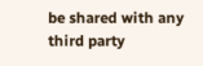be shared with any third party